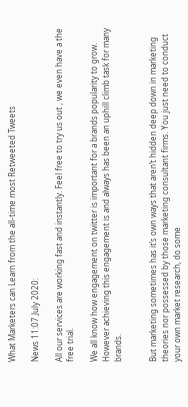What Marketers can Learn from the all-time most Retweeted Tweets

News 11:07 July 2020:

All our services are working fast and instantly. Feel free to try us out , we even have a the free trial.

We all know how engagement on twitter is important for a brands popularity to grow. However achieving this engagement is and always has been an uphill climb task for many brands.


But marketing sometimes has it’s own ways that aren’t hidden deep down in marketing theories nor possessed by those marketing consultant firms. You just need to conduct your own market research, do some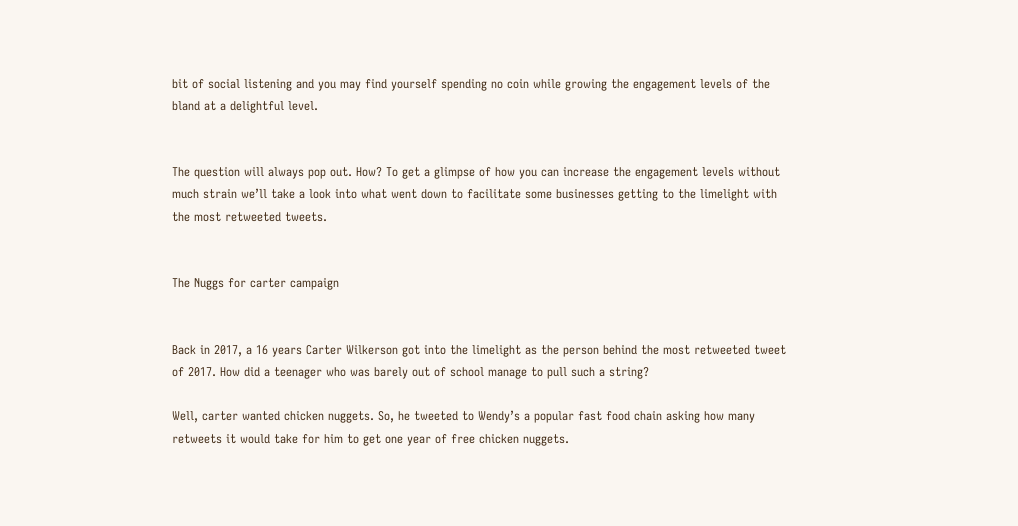bit of social listening and you may find yourself spending no coin while growing the engagement levels of the bland at a delightful level.


The question will always pop out. How? To get a glimpse of how you can increase the engagement levels without much strain we’ll take a look into what went down to facilitate some businesses getting to the limelight with the most retweeted tweets.


The Nuggs for carter campaign


Back in 2017, a 16 years Carter Wilkerson got into the limelight as the person behind the most retweeted tweet of 2017. How did a teenager who was barely out of school manage to pull such a string?

Well, carter wanted chicken nuggets. So, he tweeted to Wendy’s a popular fast food chain asking how many retweets it would take for him to get one year of free chicken nuggets.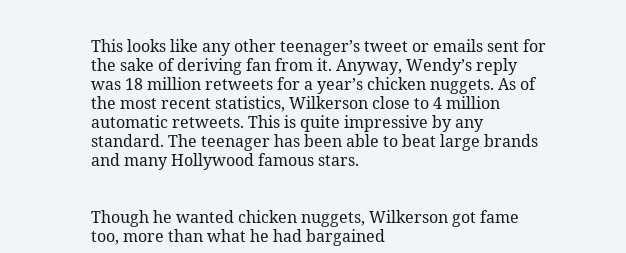This looks like any other teenager’s tweet or emails sent for the sake of deriving fan from it. Anyway, Wendy’s reply was 18 million retweets for a year’s chicken nuggets. As of the most recent statistics, Wilkerson close to 4 million automatic retweets. This is quite impressive by any standard. The teenager has been able to beat large brands and many Hollywood famous stars.


Though he wanted chicken nuggets, Wilkerson got fame too, more than what he had bargained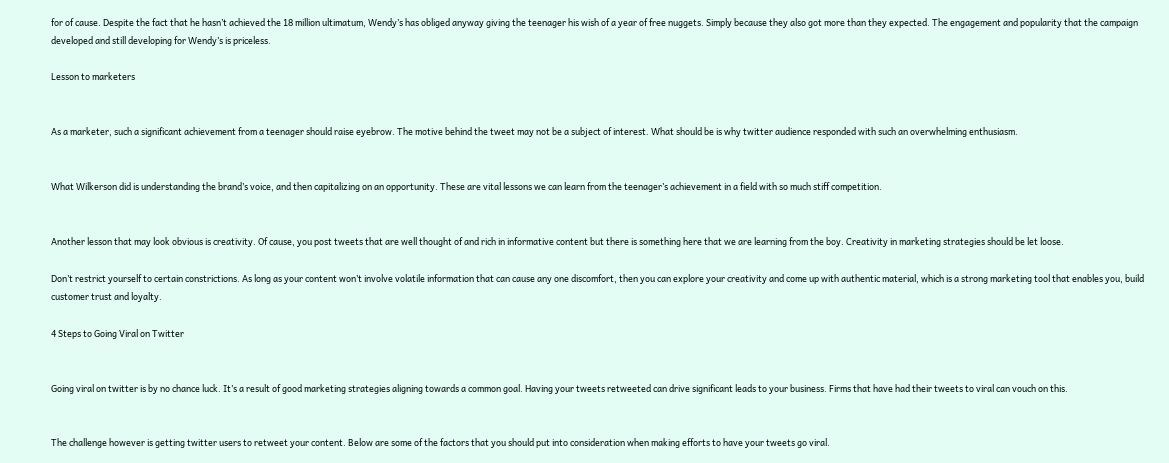for of cause. Despite the fact that he hasn’t achieved the 18 million ultimatum, Wendy’s has obliged anyway giving the teenager his wish of a year of free nuggets. Simply because they also got more than they expected. The engagement and popularity that the campaign developed and still developing for Wendy’s is priceless.

Lesson to marketers


As a marketer, such a significant achievement from a teenager should raise eyebrow. The motive behind the tweet may not be a subject of interest. What should be is why twitter audience responded with such an overwhelming enthusiasm.


What Wilkerson did is understanding the brand’s voice, and then capitalizing on an opportunity. These are vital lessons we can learn from the teenager’s achievement in a field with so much stiff competition.


Another lesson that may look obvious is creativity. Of cause, you post tweets that are well thought of and rich in informative content but there is something here that we are learning from the boy. Creativity in marketing strategies should be let loose.

Don’t restrict yourself to certain constrictions. As long as your content won’t involve volatile information that can cause any one discomfort, then you can explore your creativity and come up with authentic material, which is a strong marketing tool that enables you, build customer trust and loyalty.

4 Steps to Going Viral on Twitter


Going viral on twitter is by no chance luck. It’s a result of good marketing strategies aligning towards a common goal. Having your tweets retweeted can drive significant leads to your business. Firms that have had their tweets to viral can vouch on this.


The challenge however is getting twitter users to retweet your content. Below are some of the factors that you should put into consideration when making efforts to have your tweets go viral.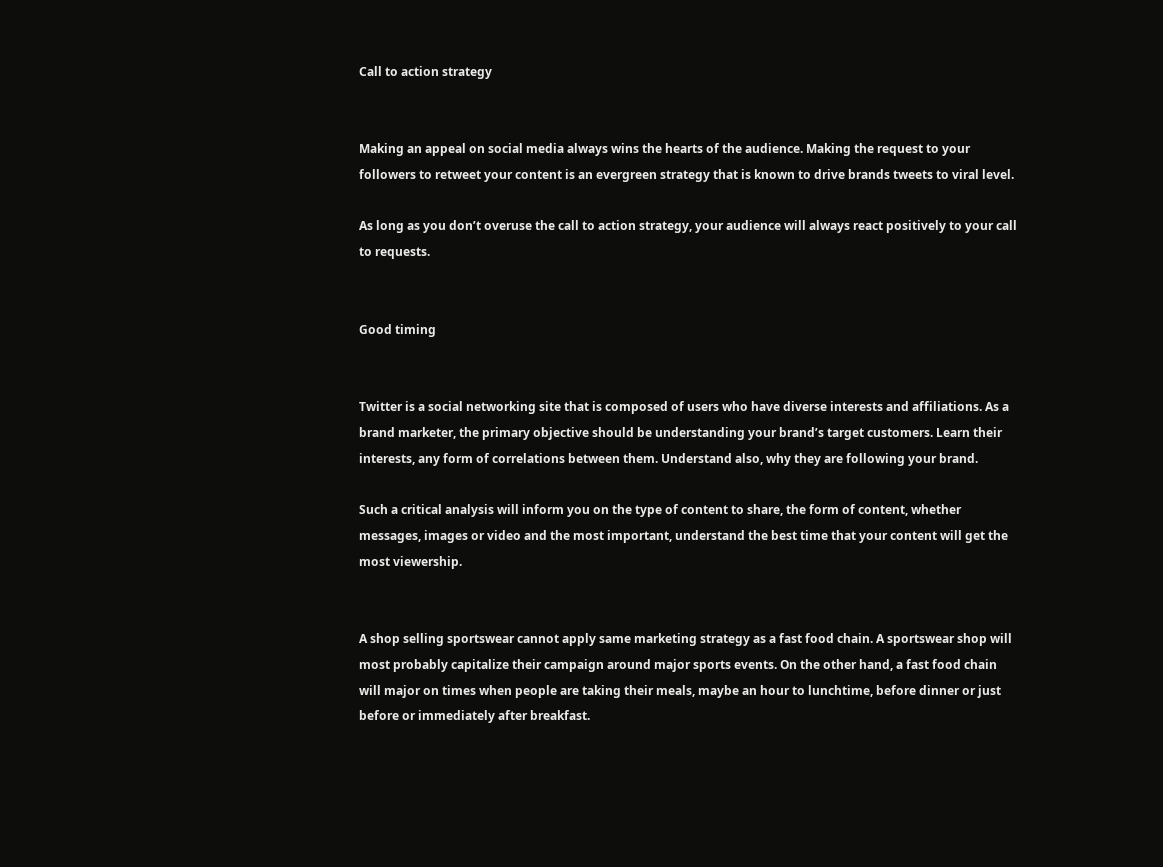Call to action strategy


Making an appeal on social media always wins the hearts of the audience. Making the request to your followers to retweet your content is an evergreen strategy that is known to drive brands tweets to viral level.

As long as you don’t overuse the call to action strategy, your audience will always react positively to your call to requests.


Good timing


Twitter is a social networking site that is composed of users who have diverse interests and affiliations. As a brand marketer, the primary objective should be understanding your brand’s target customers. Learn their interests, any form of correlations between them. Understand also, why they are following your brand.

Such a critical analysis will inform you on the type of content to share, the form of content, whether messages, images or video and the most important, understand the best time that your content will get the most viewership.


A shop selling sportswear cannot apply same marketing strategy as a fast food chain. A sportswear shop will most probably capitalize their campaign around major sports events. On the other hand, a fast food chain will major on times when people are taking their meals, maybe an hour to lunchtime, before dinner or just before or immediately after breakfast.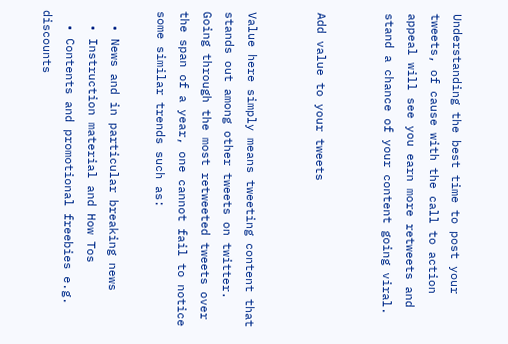Understanding the best time to post your tweets, of cause with the call to action appeal will see you earn more retweets and stand a chance of your content going viral.


Add value to your tweets


Value here simply means tweeting content that stands out among other tweets on twitter. Going through the most retweeted tweets over the span of a year, one cannot fail to notice some similar trends such as:

  • News and in particular breaking news
  • Instruction material and How Tos
  • Contents and promotional freebies e.g. discounts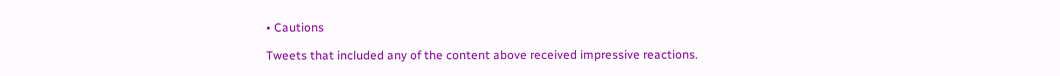• Cautions

Tweets that included any of the content above received impressive reactions.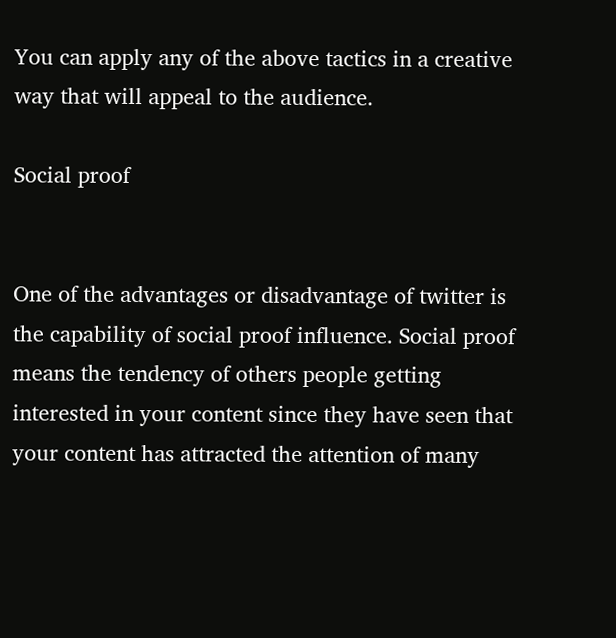You can apply any of the above tactics in a creative way that will appeal to the audience.

Social proof


One of the advantages or disadvantage of twitter is the capability of social proof influence. Social proof means the tendency of others people getting interested in your content since they have seen that your content has attracted the attention of many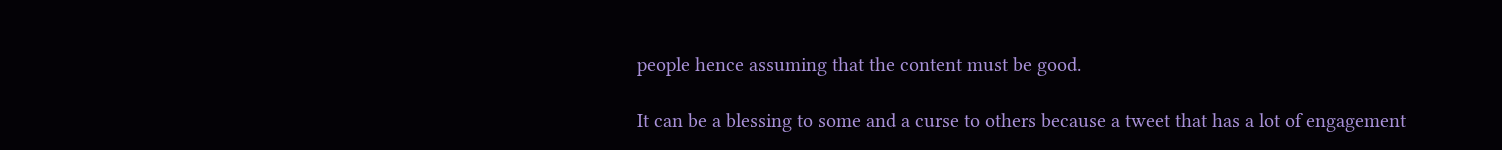people hence assuming that the content must be good.

It can be a blessing to some and a curse to others because a tweet that has a lot of engagement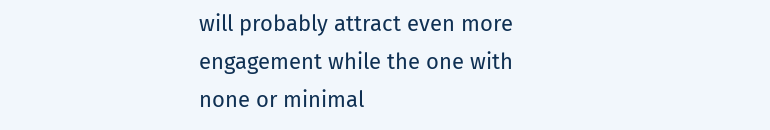will probably attract even more engagement while the one with none or minimal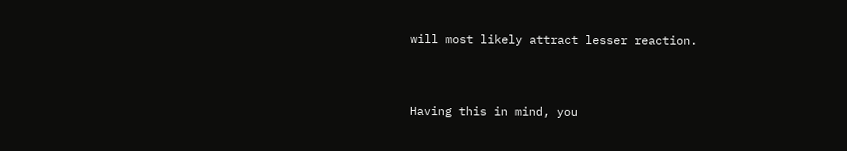will most likely attract lesser reaction.


Having this in mind, you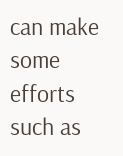can make some efforts such as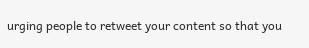urging people to retweet your content so that you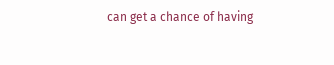can get a chance of having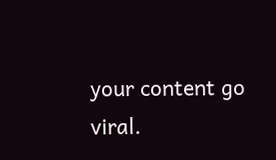your content go viral.